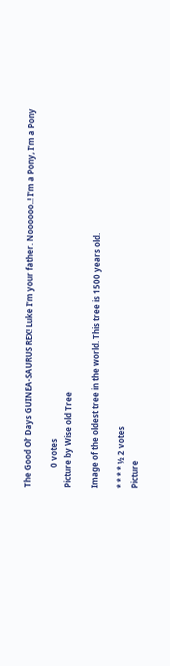The Good Ol’ Days GUINEA-SAURUS REX! Luke I’m your father. Noooooo..! I’m a Pony, I’m a Pony

          0 votes
Picture by Wise old Tree

Image of the oldest tree in the world. This tree is 1500 years old.

* * * * ½ 2 votes
Picture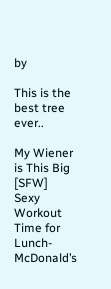by

This is the best tree ever..

My Wiener is This Big [SFW]
Sexy Workout
Time for Lunch- McDonald’s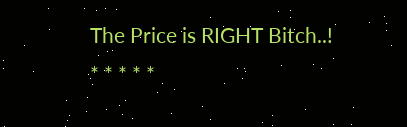The Price is RIGHT Bitch..!
* * * * *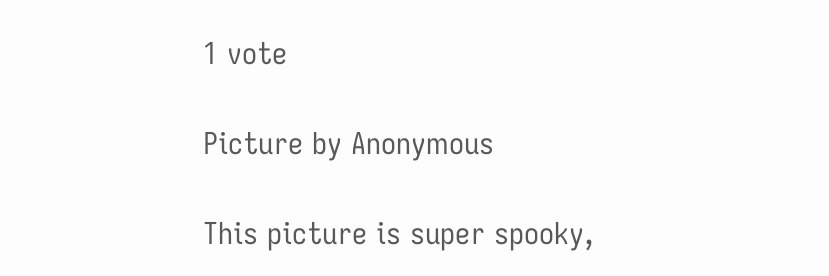1 vote

Picture by Anonymous

This picture is super spooky,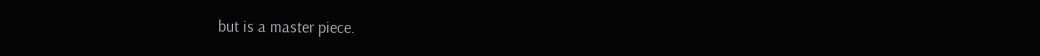but is a master piece.